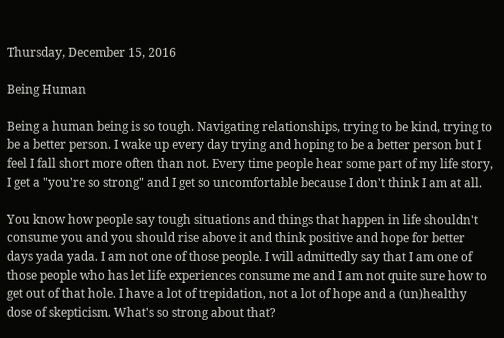Thursday, December 15, 2016

Being Human

Being a human being is so tough. Navigating relationships, trying to be kind, trying to be a better person. I wake up every day trying and hoping to be a better person but I feel I fall short more often than not. Every time people hear some part of my life story, I get a "you're so strong" and I get so uncomfortable because I don't think I am at all.

You know how people say tough situations and things that happen in life shouldn't consume you and you should rise above it and think positive and hope for better days yada yada. I am not one of those people. I will admittedly say that I am one of those people who has let life experiences consume me and I am not quite sure how to get out of that hole. I have a lot of trepidation, not a lot of hope and a (un)healthy dose of skepticism. What's so strong about that?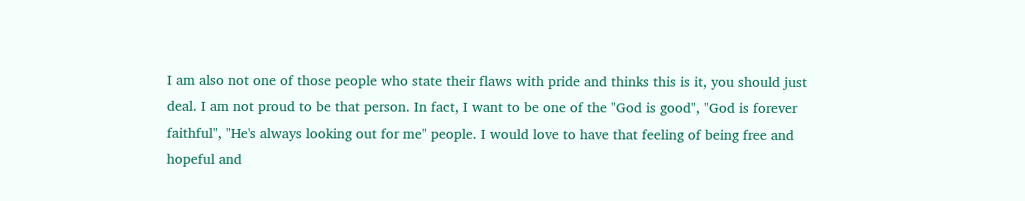I am also not one of those people who state their flaws with pride and thinks this is it, you should just deal. I am not proud to be that person. In fact, I want to be one of the "God is good", "God is forever faithful", "He's always looking out for me" people. I would love to have that feeling of being free and hopeful and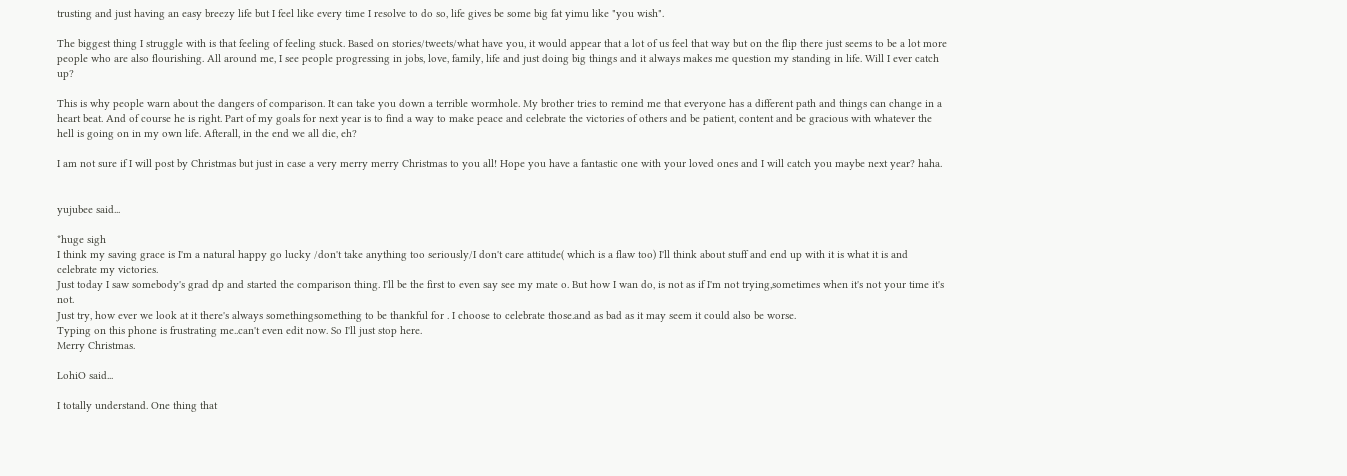trusting and just having an easy breezy life but I feel like every time I resolve to do so, life gives be some big fat yimu like "you wish".

The biggest thing I struggle with is that feeling of feeling stuck. Based on stories/tweets/what have you, it would appear that a lot of us feel that way but on the flip there just seems to be a lot more people who are also flourishing. All around me, I see people progressing in jobs, love, family, life and just doing big things and it always makes me question my standing in life. Will I ever catch up?

This is why people warn about the dangers of comparison. It can take you down a terrible wormhole. My brother tries to remind me that everyone has a different path and things can change in a heart beat. And of course he is right. Part of my goals for next year is to find a way to make peace and celebrate the victories of others and be patient, content and be gracious with whatever the hell is going on in my own life. Afterall, in the end we all die, eh?

I am not sure if I will post by Christmas but just in case a very merry merry Christmas to you all! Hope you have a fantastic one with your loved ones and I will catch you maybe next year? haha.


yujubee said...

*huge sigh
I think my saving grace is I'm a natural happy go lucky /don't take anything too seriously/I don't care attitude( which is a flaw too) I'll think about stuff and end up with it is what it is and celebrate my victories.
Just today I saw somebody's grad dp and started the comparison thing. I'll be the first to even say see my mate o. But how I wan do, is not as if I'm not trying,sometimes when it's not your time it's not.
Just try, how ever we look at it there's always somethingsomething to be thankful for . I choose to celebrate those.and as bad as it may seem it could also be worse.
Typing on this phone is frustrating me..can't even edit now. So I'll just stop here.
Merry Christmas.

LohiO said...

I totally understand. One thing that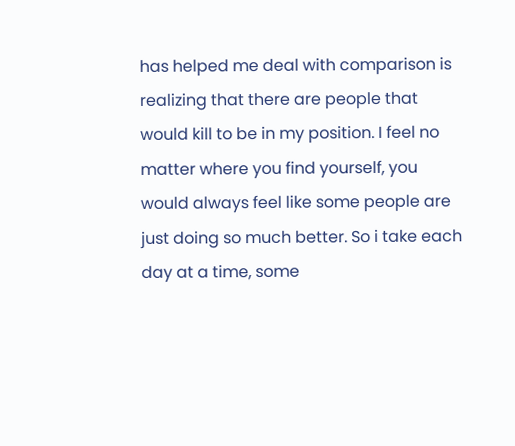has helped me deal with comparison is realizing that there are people that would kill to be in my position. I feel no matter where you find yourself, you would always feel like some people are just doing so much better. So i take each day at a time, some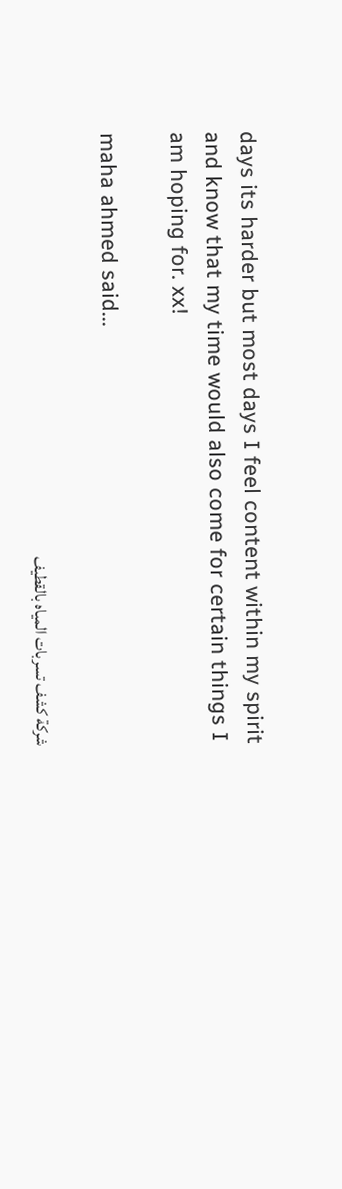days its harder but most days I feel content within my spirit and know that my time would also come for certain things I am hoping for. xx!

maha ahmed said...

شركة كشف تسربات المياه بالقطيف